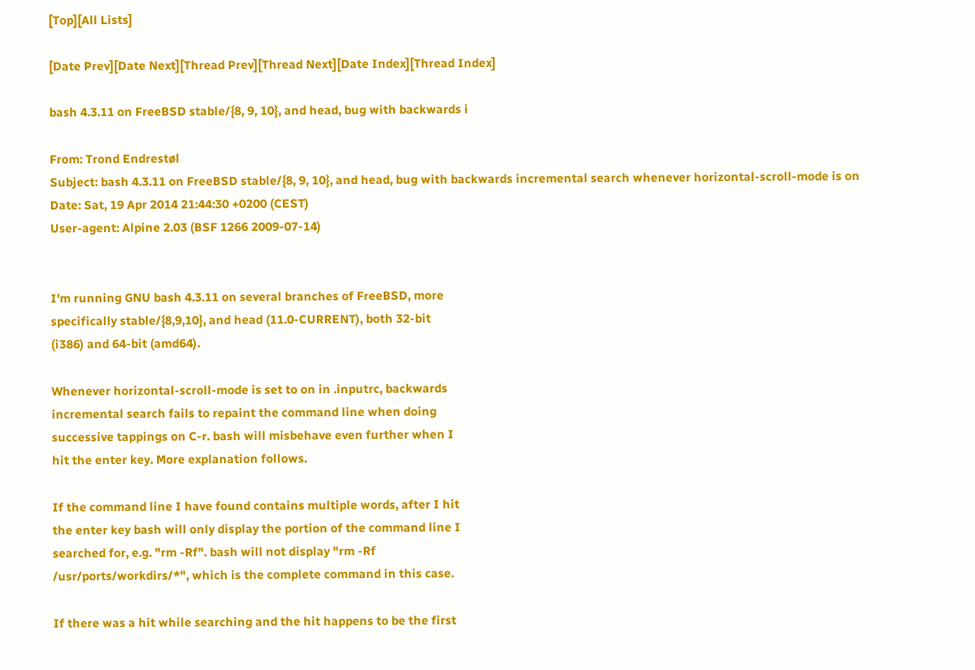[Top][All Lists]

[Date Prev][Date Next][Thread Prev][Thread Next][Date Index][Thread Index]

bash 4.3.11 on FreeBSD stable/{8, 9, 10}, and head, bug with backwards i

From: Trond Endrestøl
Subject: bash 4.3.11 on FreeBSD stable/{8, 9, 10}, and head, bug with backwards incremental search whenever horizontal-scroll-mode is on
Date: Sat, 19 Apr 2014 21:44:30 +0200 (CEST)
User-agent: Alpine 2.03 (BSF 1266 2009-07-14)


I'm running GNU bash 4.3.11 on several branches of FreeBSD, more
specifically stable/{8,9,10}, and head (11.0-CURRENT), both 32-bit
(i386) and 64-bit (amd64).

Whenever horizontal-scroll-mode is set to on in .inputrc, backwards
incremental search fails to repaint the command line when doing
successive tappings on C-r. bash will misbehave even further when I
hit the enter key. More explanation follows.

If the command line I have found contains multiple words, after I hit
the enter key bash will only display the portion of the command line I
searched for, e.g. "rm -Rf". bash will not display "rm -Rf
/usr/ports/workdirs/*", which is the complete command in this case.

If there was a hit while searching and the hit happens to be the first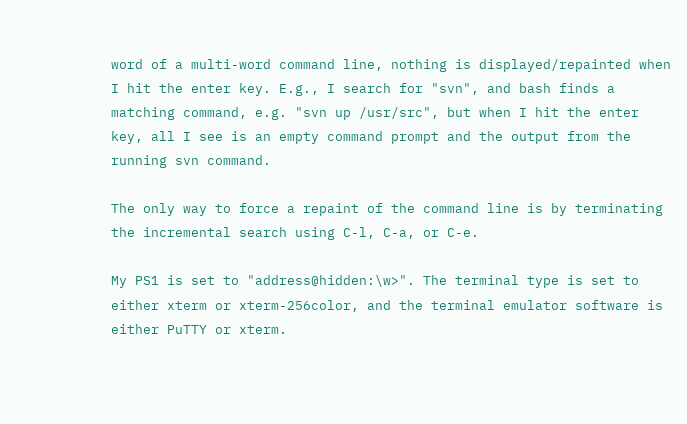word of a multi-word command line, nothing is displayed/repainted when
I hit the enter key. E.g., I search for "svn", and bash finds a
matching command, e.g. "svn up /usr/src", but when I hit the enter
key, all I see is an empty command prompt and the output from the
running svn command.

The only way to force a repaint of the command line is by terminating
the incremental search using C-l, C-a, or C-e.

My PS1 is set to "address@hidden:\w>". The terminal type is set to
either xterm or xterm-256color, and the terminal emulator software is
either PuTTY or xterm.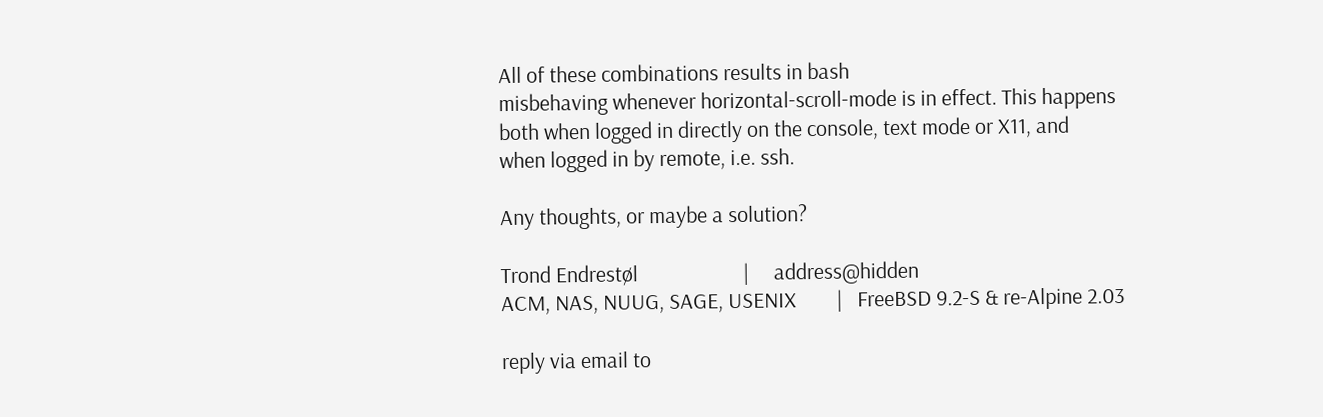All of these combinations results in bash
misbehaving whenever horizontal-scroll-mode is in effect. This happens
both when logged in directly on the console, text mode or X11, and
when logged in by remote, i.e. ssh.

Any thoughts, or maybe a solution?

Trond Endrestøl                     |     address@hidden
ACM, NAS, NUUG, SAGE, USENIX        |   FreeBSD 9.2-S & re-Alpine 2.03

reply via email to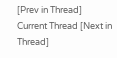[Prev in Thread] Current Thread [Next in Thread]